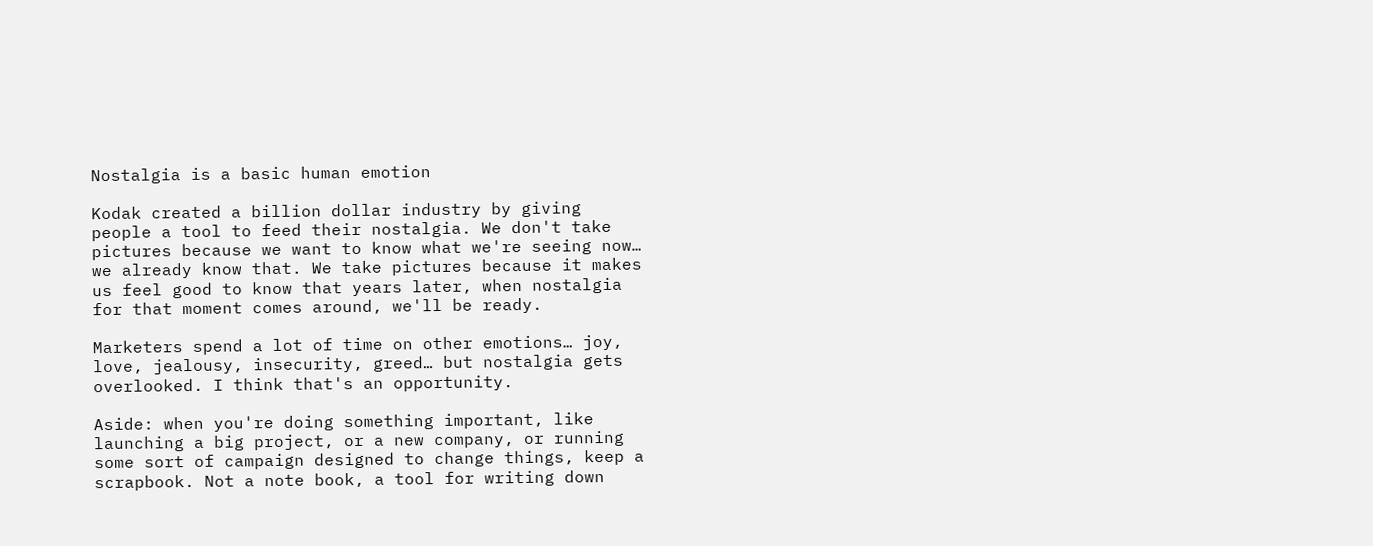Nostalgia is a basic human emotion

Kodak created a billion dollar industry by giving people a tool to feed their nostalgia. We don't take pictures because we want to know what we're seeing now… we already know that. We take pictures because it makes us feel good to know that years later, when nostalgia for that moment comes around, we'll be ready.

Marketers spend a lot of time on other emotions… joy, love, jealousy, insecurity, greed… but nostalgia gets overlooked. I think that's an opportunity.

Aside: when you're doing something important, like launching a big project, or a new company, or running some sort of campaign designed to change things, keep a scrapbook. Not a note book, a tool for writing down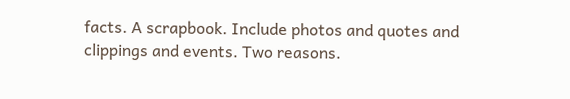facts. A scrapbook. Include photos and quotes and clippings and events. Two reasons.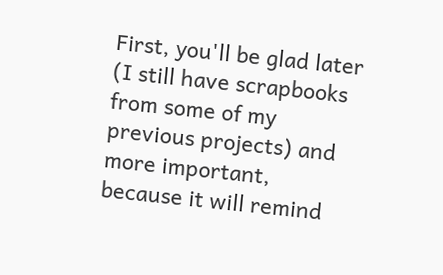First, you'll be glad later (I still have scrapbooks from some of my previous projects) and more important, because it will remind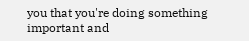you that you're doing something important and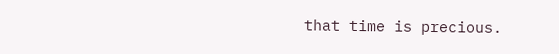that time is precious.